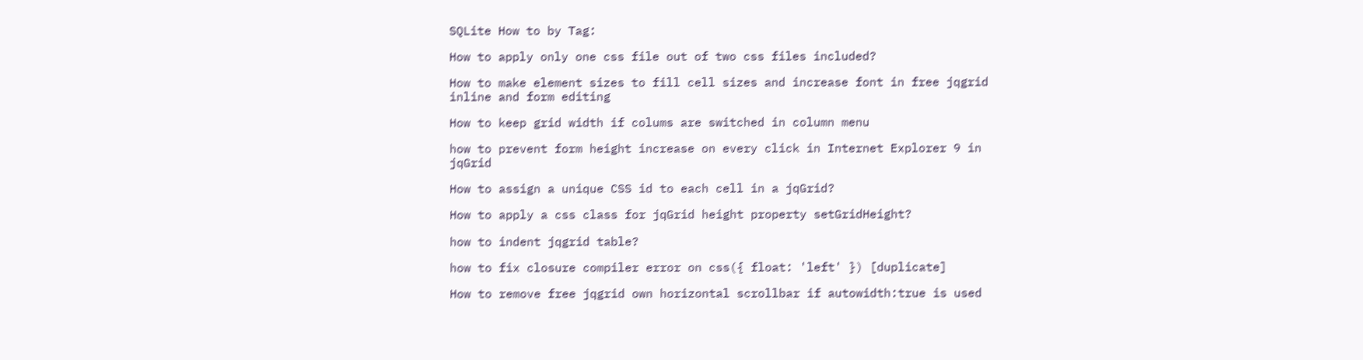SQLite How to by Tag:

How to apply only one css file out of two css files included?

How to make element sizes to fill cell sizes and increase font in free jqgrid inline and form editing

How to keep grid width if colums are switched in column menu

how to prevent form height increase on every click in Internet Explorer 9 in jqGrid

How to assign a unique CSS id to each cell in a jqGrid?

How to apply a css class for jqGrid height property setGridHeight?

how to indent jqgrid table?

how to fix closure compiler error on css({ float: 'left' }) [duplicate]

How to remove free jqgrid own horizontal scrollbar if autowidth:true is used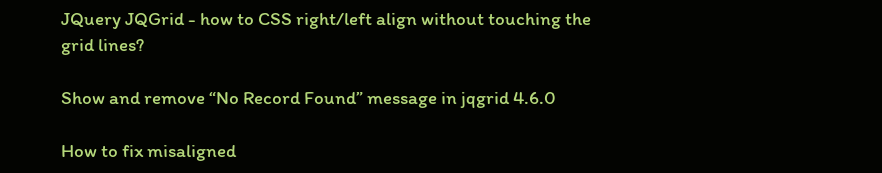JQuery JQGrid - how to CSS right/left align without touching the grid lines?

Show and remove “No Record Found” message in jqgrid 4.6.0

How to fix misaligned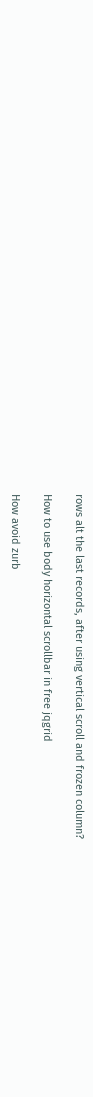rows alt the last records, after using vertical scroll and frozen column?

How to use body horizontal scrollbar in free jqgrid

How avoid zurb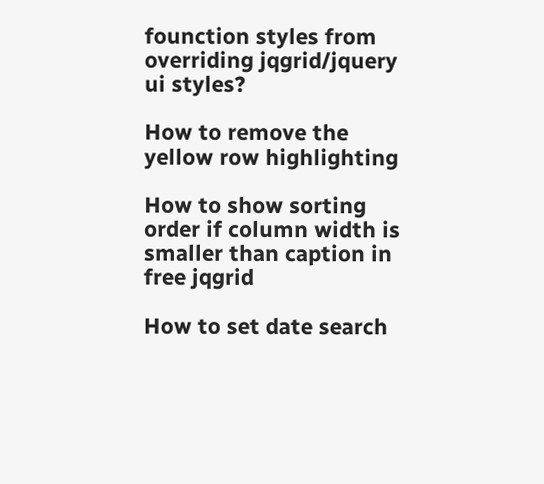founction styles from overriding jqgrid/jquery ui styles?

How to remove the yellow row highlighting

How to show sorting order if column width is smaller than caption in free jqgrid

How to set date search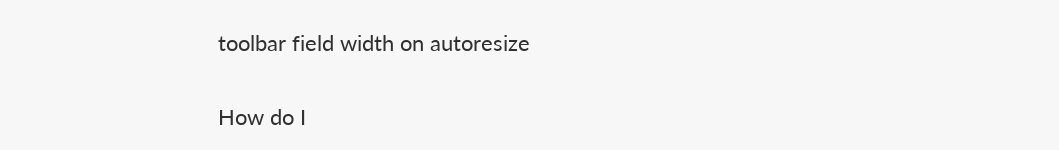toolbar field width on autoresize

How do I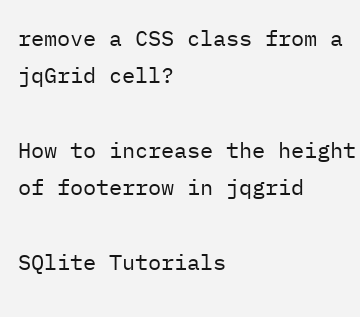remove a CSS class from a jqGrid cell?

How to increase the height of footerrow in jqgrid

SQlite Tutorials